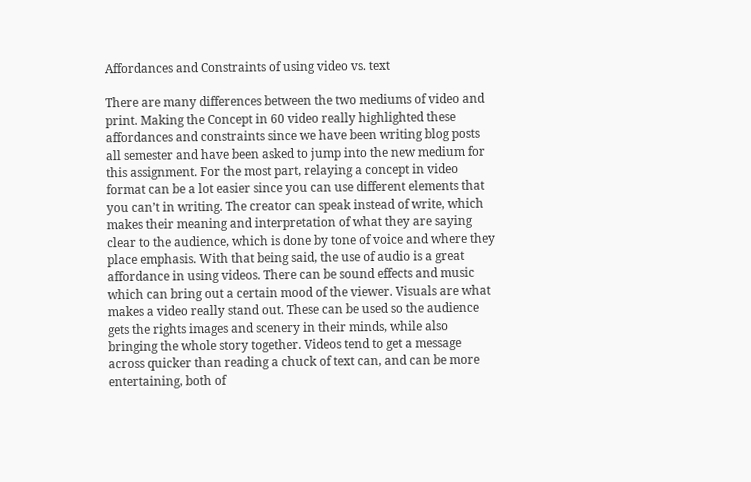Affordances and Constraints of using video vs. text

There are many differences between the two mediums of video and print. Making the Concept in 60 video really highlighted these affordances and constraints since we have been writing blog posts all semester and have been asked to jump into the new medium for this assignment. For the most part, relaying a concept in video format can be a lot easier since you can use different elements that you can’t in writing. The creator can speak instead of write, which makes their meaning and interpretation of what they are saying clear to the audience, which is done by tone of voice and where they place emphasis. With that being said, the use of audio is a great affordance in using videos. There can be sound effects and music which can bring out a certain mood of the viewer. Visuals are what makes a video really stand out. These can be used so the audience gets the rights images and scenery in their minds, while also bringing the whole story together. Videos tend to get a message across quicker than reading a chuck of text can, and can be more entertaining, both of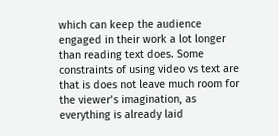which can keep the audience engaged in their work a lot longer than reading text does. Some constraints of using video vs text are that is does not leave much room for the viewer’s imagination, as everything is already laid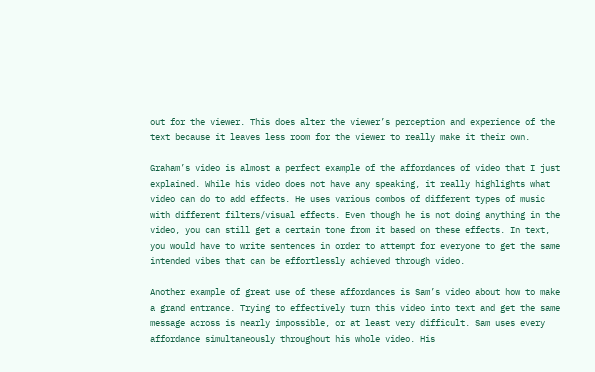out for the viewer. This does alter the viewer’s perception and experience of the text because it leaves less room for the viewer to really make it their own.

Graham’s video is almost a perfect example of the affordances of video that I just explained. While his video does not have any speaking, it really highlights what video can do to add effects. He uses various combos of different types of music with different filters/visual effects. Even though he is not doing anything in the video, you can still get a certain tone from it based on these effects. In text, you would have to write sentences in order to attempt for everyone to get the same intended vibes that can be effortlessly achieved through video.

Another example of great use of these affordances is Sam’s video about how to make a grand entrance. Trying to effectively turn this video into text and get the same message across is nearly impossible, or at least very difficult. Sam uses every affordance simultaneously throughout his whole video. His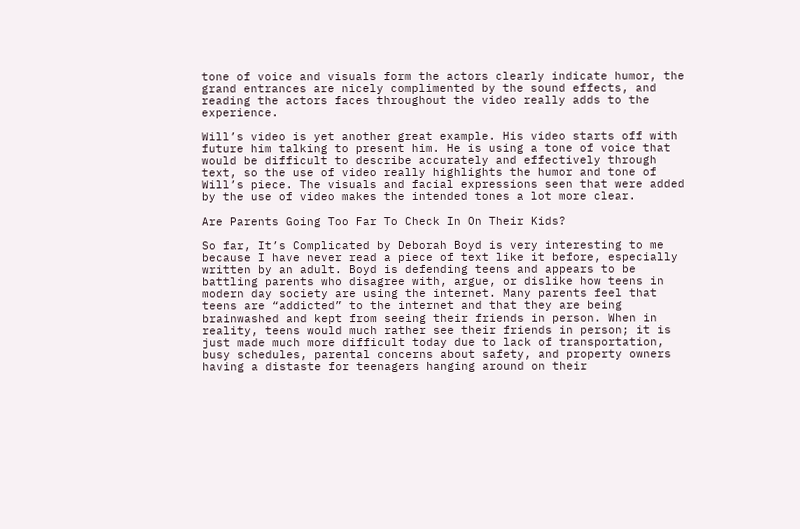tone of voice and visuals form the actors clearly indicate humor, the grand entrances are nicely complimented by the sound effects, and reading the actors faces throughout the video really adds to the experience.

Will’s video is yet another great example. His video starts off with future him talking to present him. He is using a tone of voice that would be difficult to describe accurately and effectively through text, so the use of video really highlights the humor and tone of Will’s piece. The visuals and facial expressions seen that were added by the use of video makes the intended tones a lot more clear.

Are Parents Going Too Far To Check In On Their Kids?

So far, It’s Complicated by Deborah Boyd is very interesting to me because I have never read a piece of text like it before, especially written by an adult. Boyd is defending teens and appears to be battling parents who disagree with, argue, or dislike how teens in modern day society are using the internet. Many parents feel that teens are “addicted” to the internet and that they are being brainwashed and kept from seeing their friends in person. When in reality, teens would much rather see their friends in person; it is just made much more difficult today due to lack of transportation, busy schedules, parental concerns about safety, and property owners having a distaste for teenagers hanging around on their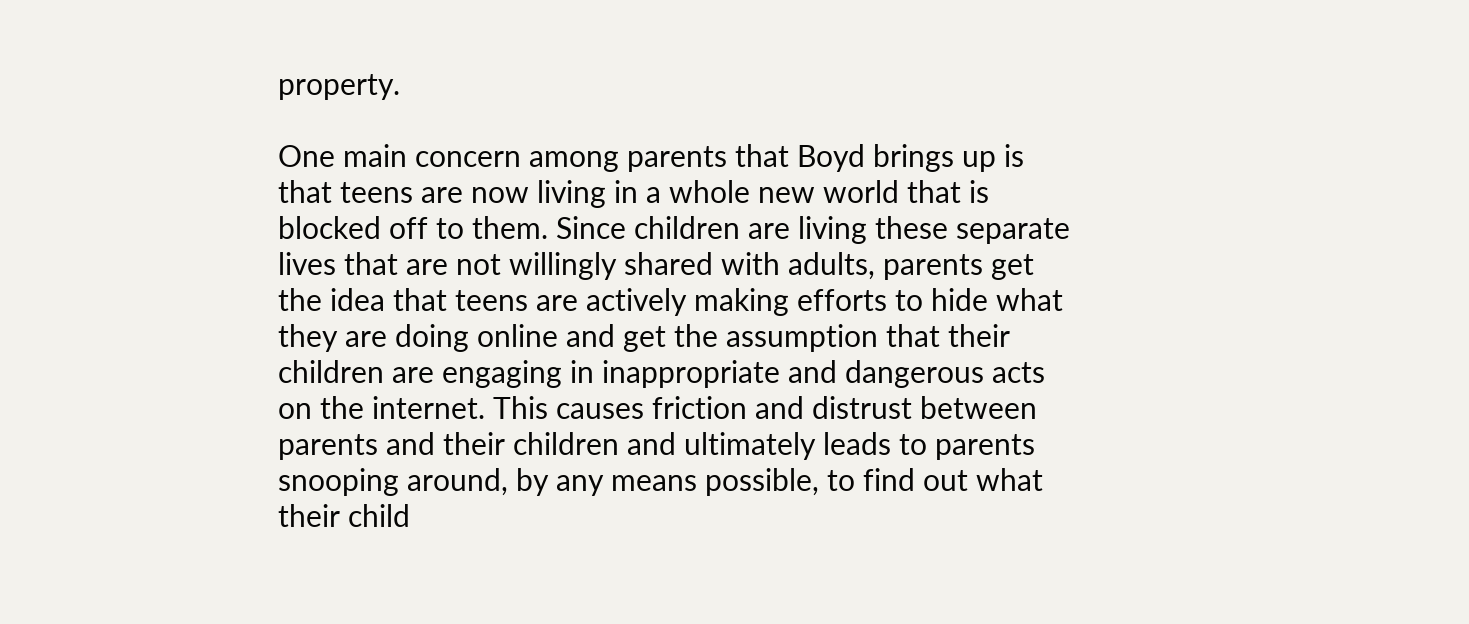property.

One main concern among parents that Boyd brings up is that teens are now living in a whole new world that is blocked off to them. Since children are living these separate lives that are not willingly shared with adults, parents get the idea that teens are actively making efforts to hide what they are doing online and get the assumption that their children are engaging in inappropriate and dangerous acts on the internet. This causes friction and distrust between parents and their children and ultimately leads to parents snooping around, by any means possible, to find out what their child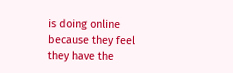is doing online because they feel they have the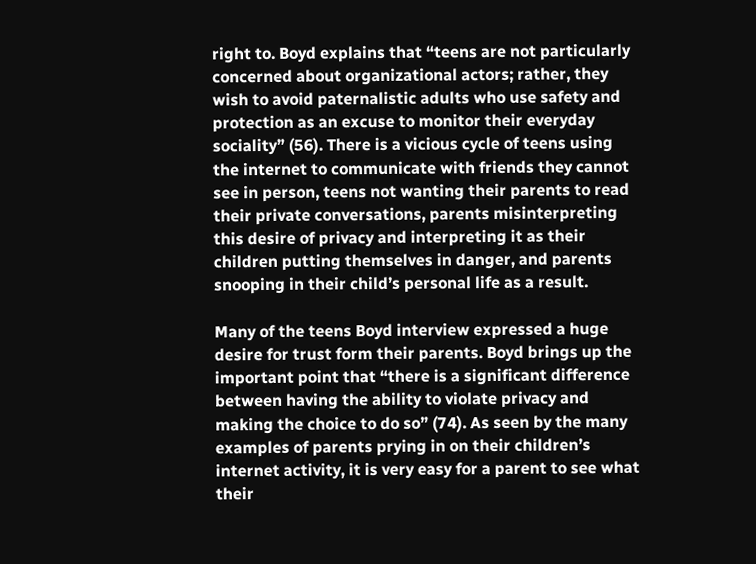right to. Boyd explains that “teens are not particularly concerned about organizational actors; rather, they wish to avoid paternalistic adults who use safety and protection as an excuse to monitor their everyday sociality” (56). There is a vicious cycle of teens using the internet to communicate with friends they cannot see in person, teens not wanting their parents to read their private conversations, parents misinterpreting this desire of privacy and interpreting it as their children putting themselves in danger, and parents snooping in their child’s personal life as a result.

Many of the teens Boyd interview expressed a huge desire for trust form their parents. Boyd brings up the important point that “there is a significant difference between having the ability to violate privacy and making the choice to do so” (74). As seen by the many examples of parents prying in on their children’s internet activity, it is very easy for a parent to see what their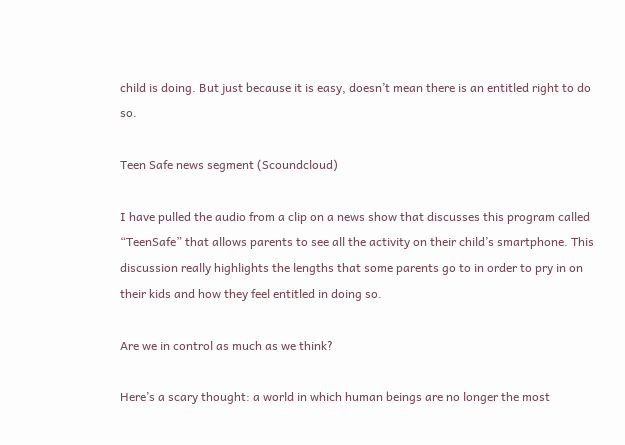child is doing. But just because it is easy, doesn’t mean there is an entitled right to do so.

Teen Safe news segment (Scoundcloud)

I have pulled the audio from a clip on a news show that discusses this program called “TeenSafe” that allows parents to see all the activity on their child’s smartphone. This discussion really highlights the lengths that some parents go to in order to pry in on their kids and how they feel entitled in doing so.

Are we in control as much as we think?

Here’s a scary thought: a world in which human beings are no longer the most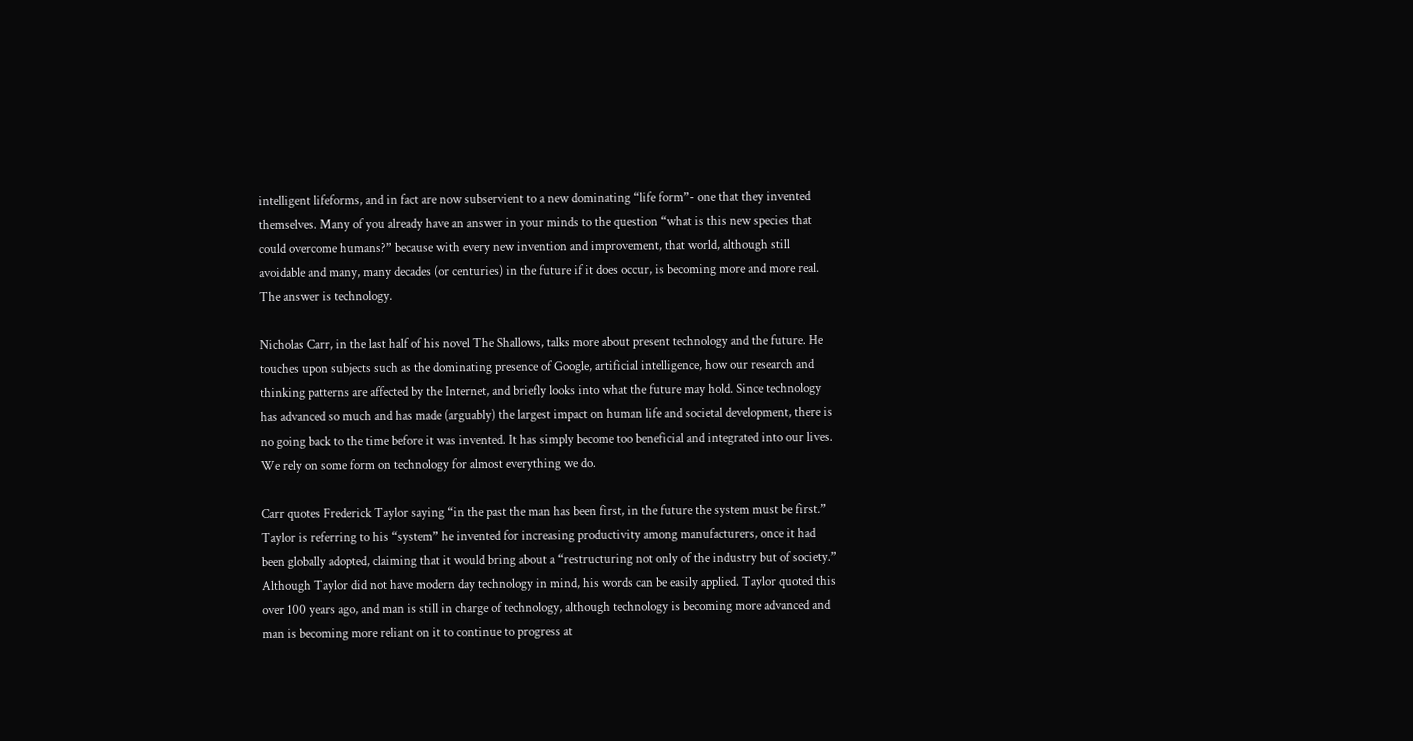intelligent lifeforms, and in fact are now subservient to a new dominating “life form”- one that they invented themselves. Many of you already have an answer in your minds to the question “what is this new species that could overcome humans?” because with every new invention and improvement, that world, although still avoidable and many, many decades (or centuries) in the future if it does occur, is becoming more and more real. The answer is technology.

Nicholas Carr, in the last half of his novel The Shallows, talks more about present technology and the future. He touches upon subjects such as the dominating presence of Google, artificial intelligence, how our research and thinking patterns are affected by the Internet, and briefly looks into what the future may hold. Since technology has advanced so much and has made (arguably) the largest impact on human life and societal development, there is no going back to the time before it was invented. It has simply become too beneficial and integrated into our lives. We rely on some form on technology for almost everything we do.

Carr quotes Frederick Taylor saying “in the past the man has been first, in the future the system must be first.” Taylor is referring to his “system” he invented for increasing productivity among manufacturers, once it had been globally adopted, claiming that it would bring about a “restructuring not only of the industry but of society.” Although Taylor did not have modern day technology in mind, his words can be easily applied. Taylor quoted this over 100 years ago, and man is still in charge of technology, although technology is becoming more advanced and man is becoming more reliant on it to continue to progress at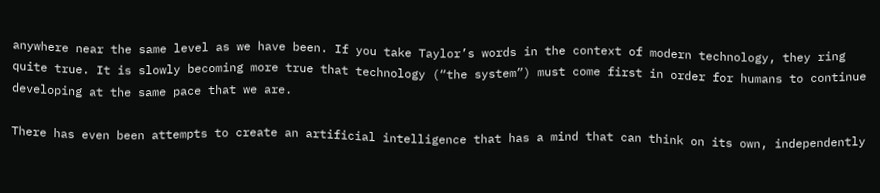anywhere near the same level as we have been. If you take Taylor’s words in the context of modern technology, they ring quite true. It is slowly becoming more true that technology (“the system”) must come first in order for humans to continue developing at the same pace that we are.

There has even been attempts to create an artificial intelligence that has a mind that can think on its own, independently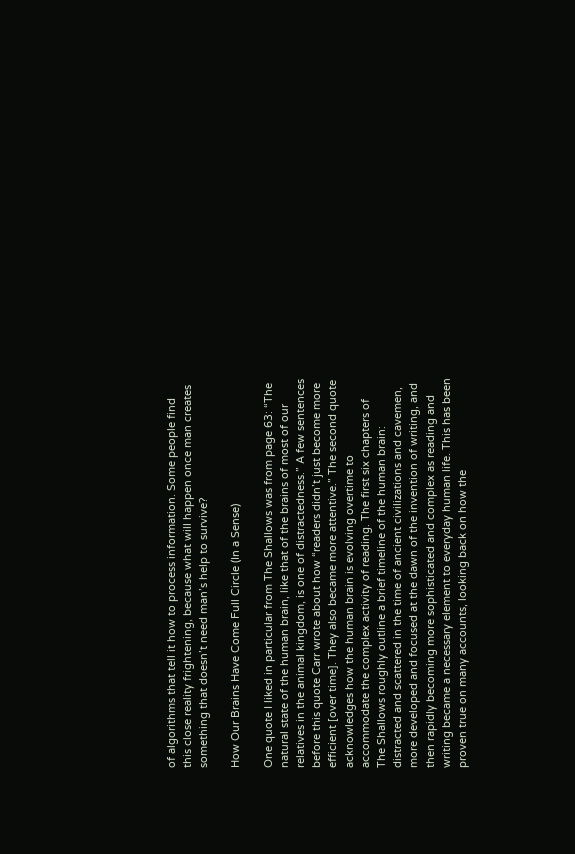of algorithms that tell it how to process information. Some people find this close reality frightening, because what will happen once man creates something that doesn’t need man’s help to survive?

How Our Brains Have Come Full Circle (In a Sense)

One quote I liked in particular from The Shallows was from page 63: “The natural state of the human brain, like that of the brains of most of our relatives in the animal kingdom, is one of distractedness.” A few sentences before this quote Carr wrote about how “readers didn’t just become more efficient [over time]. They also became more attentive.” The second quote acknowledges how the human brain is evolving overtime to accommodate the complex activity of reading. The first six chapters of The Shallows roughly outline a brief timeline of the human brain: distracted and scattered in the time of ancient civilizations and cavemen, more developed and focused at the dawn of the invention of writing, and then rapidly becoming more sophisticated and complex as reading and writing became a necessary element to everyday human life. This has been proven true on many accounts, looking back on how the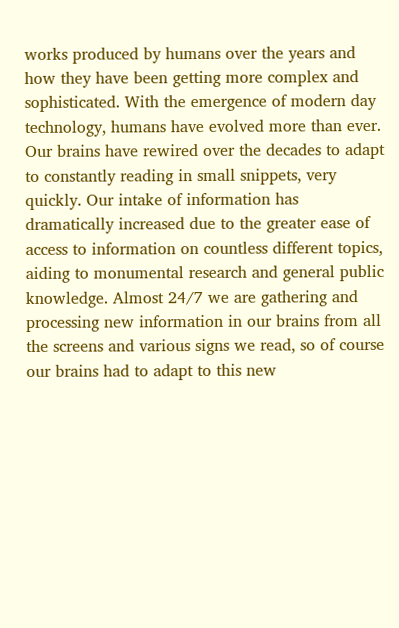works produced by humans over the years and how they have been getting more complex and sophisticated. With the emergence of modern day technology, humans have evolved more than ever. Our brains have rewired over the decades to adapt to constantly reading in small snippets, very quickly. Our intake of information has dramatically increased due to the greater ease of access to information on countless different topics, aiding to monumental research and general public knowledge. Almost 24/7 we are gathering and processing new information in our brains from all the screens and various signs we read, so of course our brains had to adapt to this new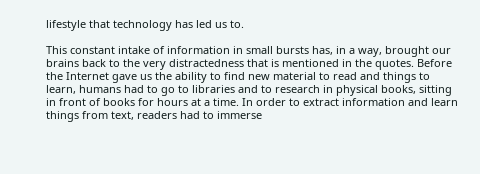lifestyle that technology has led us to.

This constant intake of information in small bursts has, in a way, brought our brains back to the very distractedness that is mentioned in the quotes. Before the Internet gave us the ability to find new material to read and things to learn, humans had to go to libraries and to research in physical books, sitting in front of books for hours at a time. In order to extract information and learn things from text, readers had to immerse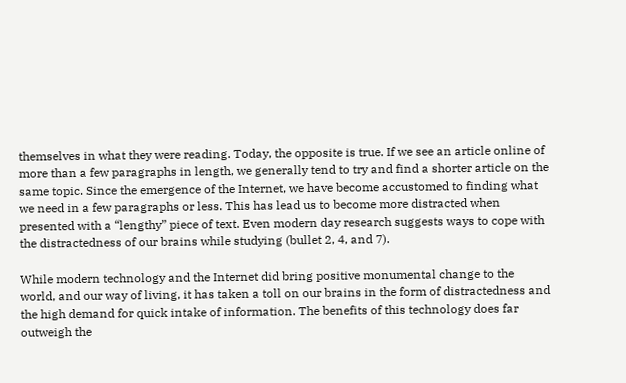themselves in what they were reading. Today, the opposite is true. If we see an article online of more than a few paragraphs in length, we generally tend to try and find a shorter article on the same topic. Since the emergence of the Internet, we have become accustomed to finding what we need in a few paragraphs or less. This has lead us to become more distracted when presented with a “lengthy” piece of text. Even modern day research suggests ways to cope with the distractedness of our brains while studying (bullet 2, 4, and 7).

While modern technology and the Internet did bring positive monumental change to the world, and our way of living, it has taken a toll on our brains in the form of distractedness and the high demand for quick intake of information. The benefits of this technology does far outweigh the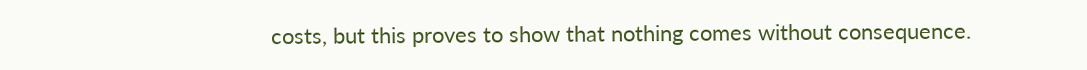costs, but this proves to show that nothing comes without consequence.